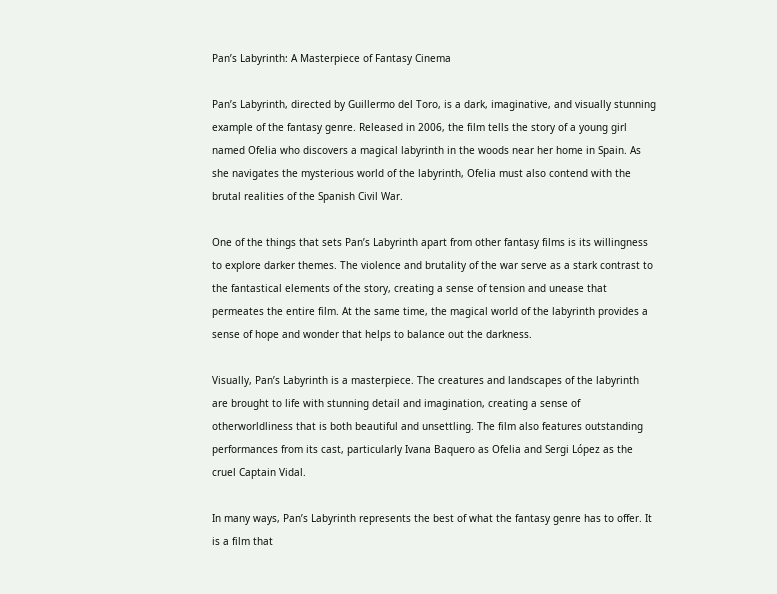Pan’s Labyrinth: A Masterpiece of Fantasy Cinema

Pan’s Labyrinth, directed by Guillermo del Toro, is a dark, imaginative, and visually stunning example of the fantasy genre. Released in 2006, the film tells the story of a young girl named Ofelia who discovers a magical labyrinth in the woods near her home in Spain. As she navigates the mysterious world of the labyrinth, Ofelia must also contend with the brutal realities of the Spanish Civil War.

One of the things that sets Pan’s Labyrinth apart from other fantasy films is its willingness to explore darker themes. The violence and brutality of the war serve as a stark contrast to the fantastical elements of the story, creating a sense of tension and unease that permeates the entire film. At the same time, the magical world of the labyrinth provides a sense of hope and wonder that helps to balance out the darkness.

Visually, Pan’s Labyrinth is a masterpiece. The creatures and landscapes of the labyrinth are brought to life with stunning detail and imagination, creating a sense of otherworldliness that is both beautiful and unsettling. The film also features outstanding performances from its cast, particularly Ivana Baquero as Ofelia and Sergi López as the cruel Captain Vidal.

In many ways, Pan’s Labyrinth represents the best of what the fantasy genre has to offer. It is a film that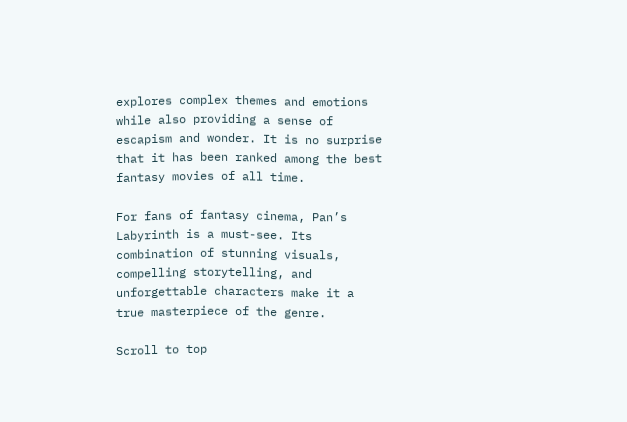explores complex themes and emotions while also providing a sense of escapism and wonder. It is no surprise that it has been ranked among the best fantasy movies of all time.

For fans of fantasy cinema, Pan’s Labyrinth is a must-see. Its combination of stunning visuals, compelling storytelling, and unforgettable characters make it a true masterpiece of the genre.

Scroll to top